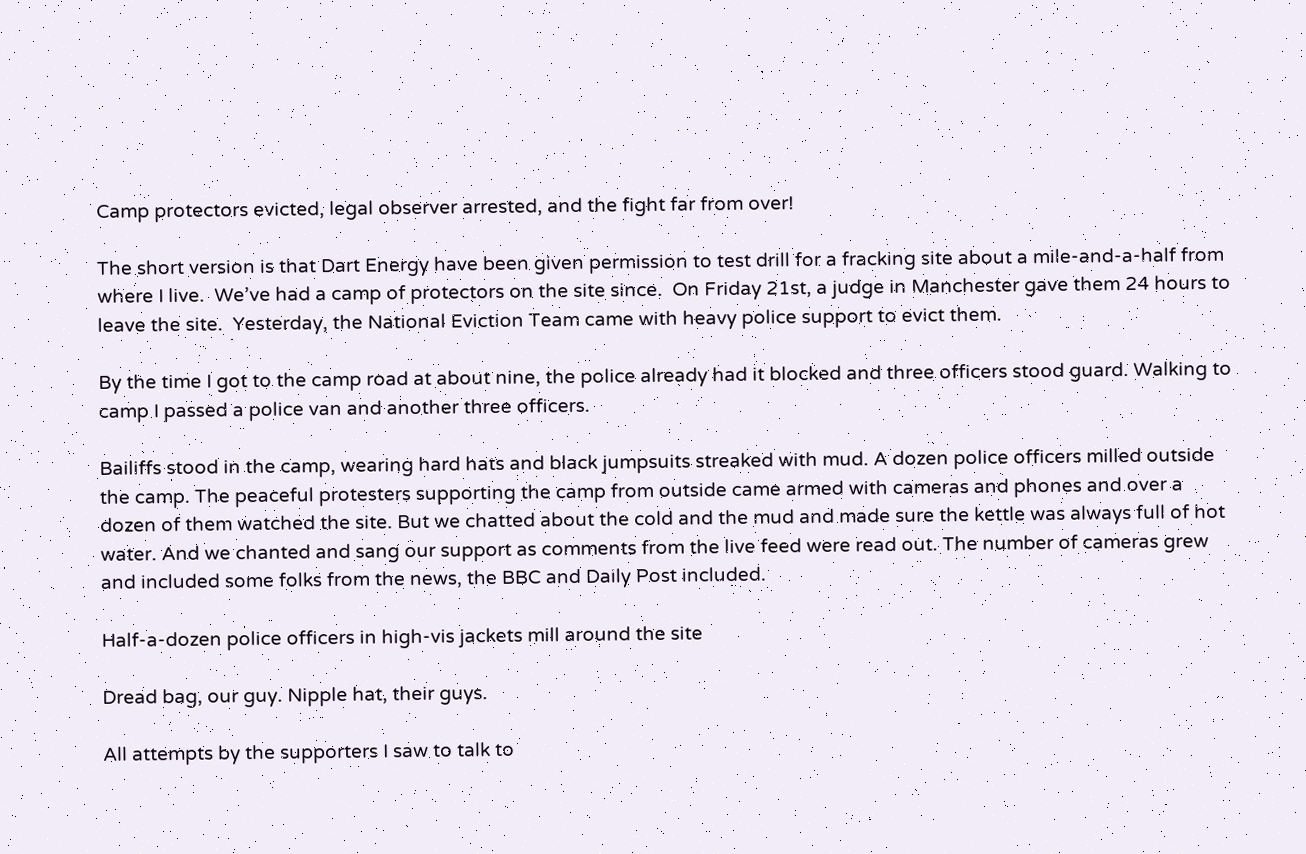Camp protectors evicted, legal observer arrested, and the fight far from over!

The short version is that Dart Energy have been given permission to test drill for a fracking site about a mile-and-a-half from where I live.  We’ve had a camp of protectors on the site since.  On Friday 21st, a judge in Manchester gave them 24 hours to leave the site.  Yesterday, the National Eviction Team came with heavy police support to evict them.

By the time I got to the camp road at about nine, the police already had it blocked and three officers stood guard. Walking to camp I passed a police van and another three officers.

Bailiffs stood in the camp, wearing hard hats and black jumpsuits streaked with mud. A dozen police officers milled outside the camp. The peaceful protesters supporting the camp from outside came armed with cameras and phones and over a dozen of them watched the site. But we chatted about the cold and the mud and made sure the kettle was always full of hot water. And we chanted and sang our support as comments from the live feed were read out. The number of cameras grew and included some folks from the news, the BBC and Daily Post included.

Half-a-dozen police officers in high-vis jackets mill around the site

Dread bag, our guy. Nipple hat, their guys.

All attempts by the supporters I saw to talk to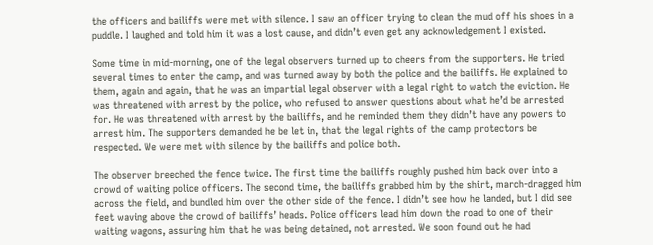the officers and bailiffs were met with silence. I saw an officer trying to clean the mud off his shoes in a puddle. I laughed and told him it was a lost cause, and didn’t even get any acknowledgement I existed.

Some time in mid-morning, one of the legal observers turned up to cheers from the supporters. He tried several times to enter the camp, and was turned away by both the police and the bailiffs. He explained to them, again and again, that he was an impartial legal observer with a legal right to watch the eviction. He was threatened with arrest by the police, who refused to answer questions about what he’d be arrested for. He was threatened with arrest by the bailiffs, and he reminded them they didn’t have any powers to arrest him. The supporters demanded he be let in, that the legal rights of the camp protectors be respected. We were met with silence by the bailiffs and police both.

The observer breeched the fence twice. The first time the bailiffs roughly pushed him back over into a crowd of waiting police officers. The second time, the bailiffs grabbed him by the shirt, march-dragged him across the field, and bundled him over the other side of the fence. I didn’t see how he landed, but I did see feet waving above the crowd of bailiffs’ heads. Police officers lead him down the road to one of their waiting wagons, assuring him that he was being detained, not arrested. We soon found out he had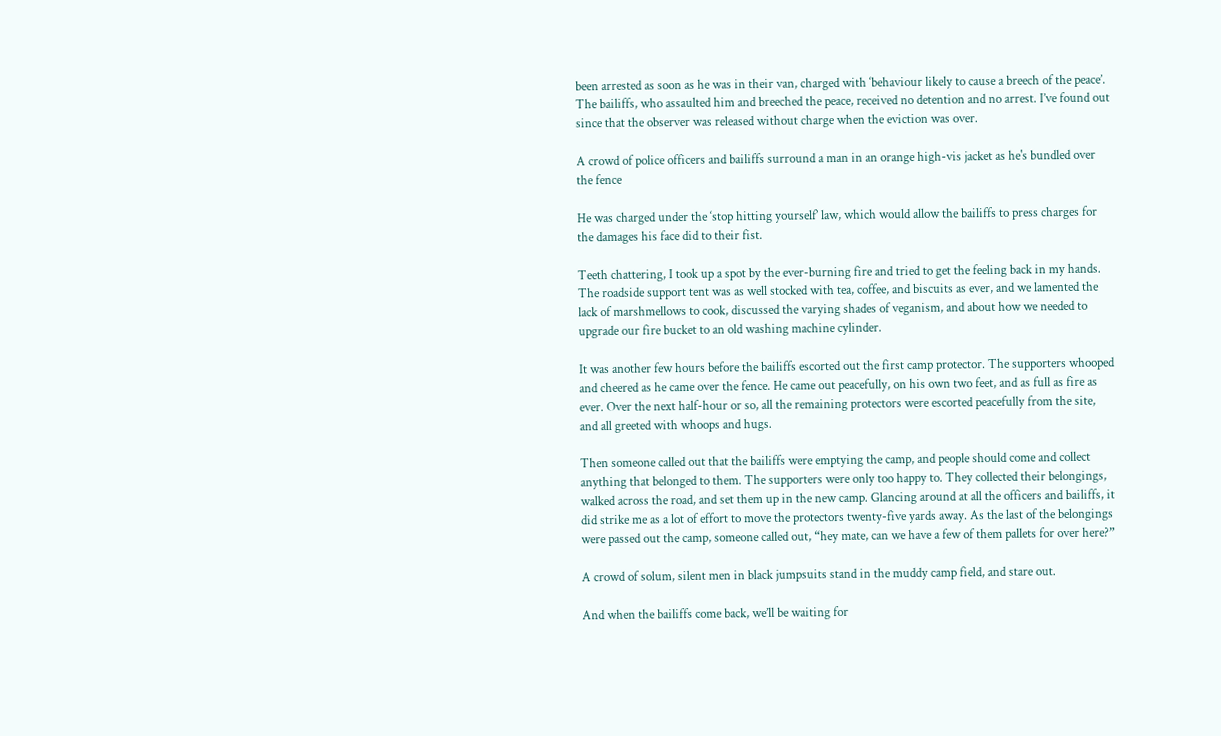been arrested as soon as he was in their van, charged with ‘behaviour likely to cause a breech of the peace’. The bailiffs, who assaulted him and breeched the peace, received no detention and no arrest. I’ve found out since that the observer was released without charge when the eviction was over.

A crowd of police officers and bailiffs surround a man in an orange high-vis jacket as he's bundled over the fence

He was charged under the ‘stop hitting yourself’ law, which would allow the bailiffs to press charges for the damages his face did to their fist.

Teeth chattering, I took up a spot by the ever-burning fire and tried to get the feeling back in my hands. The roadside support tent was as well stocked with tea, coffee, and biscuits as ever, and we lamented the lack of marshmellows to cook, discussed the varying shades of veganism, and about how we needed to upgrade our fire bucket to an old washing machine cylinder.

It was another few hours before the bailiffs escorted out the first camp protector. The supporters whooped and cheered as he came over the fence. He came out peacefully, on his own two feet, and as full as fire as ever. Over the next half-hour or so, all the remaining protectors were escorted peacefully from the site, and all greeted with whoops and hugs.

Then someone called out that the bailiffs were emptying the camp, and people should come and collect anything that belonged to them. The supporters were only too happy to. They collected their belongings, walked across the road, and set them up in the new camp. Glancing around at all the officers and bailiffs, it did strike me as a lot of effort to move the protectors twenty-five yards away. As the last of the belongings were passed out the camp, someone called out, “hey mate, can we have a few of them pallets for over here?”

A crowd of solum, silent men in black jumpsuits stand in the muddy camp field, and stare out.

And when the bailiffs come back, we’ll be waiting for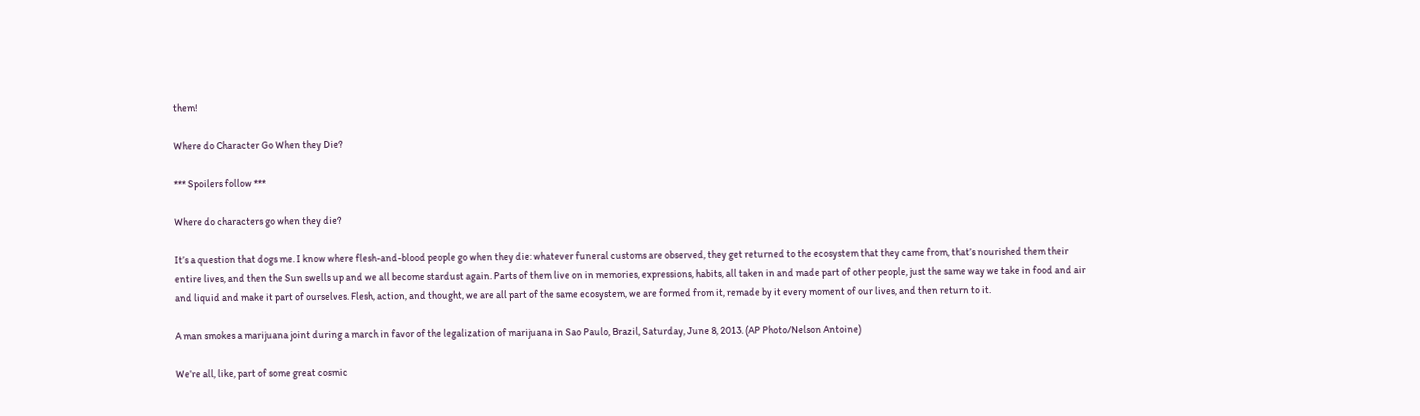them!

Where do Character Go When they Die?

*** Spoilers follow ***

Where do characters go when they die?

It’s a question that dogs me. I know where flesh-and-blood people go when they die: whatever funeral customs are observed, they get returned to the ecosystem that they came from, that’s nourished them their entire lives, and then the Sun swells up and we all become stardust again. Parts of them live on in memories, expressions, habits, all taken in and made part of other people, just the same way we take in food and air and liquid and make it part of ourselves. Flesh, action, and thought, we are all part of the same ecosystem, we are formed from it, remade by it every moment of our lives, and then return to it.

A man smokes a marijuana joint during a march in favor of the legalization of marijuana in Sao Paulo, Brazil, Saturday, June 8, 2013. (AP Photo/Nelson Antoine)

We’re all, like, part of some great cosmic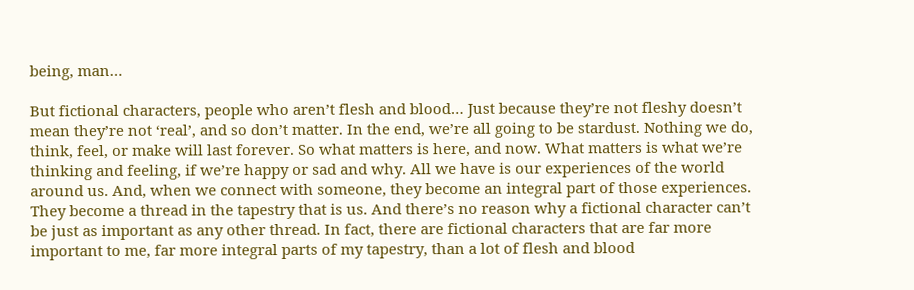being, man…

But fictional characters, people who aren’t flesh and blood… Just because they’re not fleshy doesn’t mean they’re not ‘real’, and so don’t matter. In the end, we’re all going to be stardust. Nothing we do, think, feel, or make will last forever. So what matters is here, and now. What matters is what we’re thinking and feeling, if we’re happy or sad and why. All we have is our experiences of the world around us. And, when we connect with someone, they become an integral part of those experiences. They become a thread in the tapestry that is us. And there’s no reason why a fictional character can’t be just as important as any other thread. In fact, there are fictional characters that are far more important to me, far more integral parts of my tapestry, than a lot of flesh and blood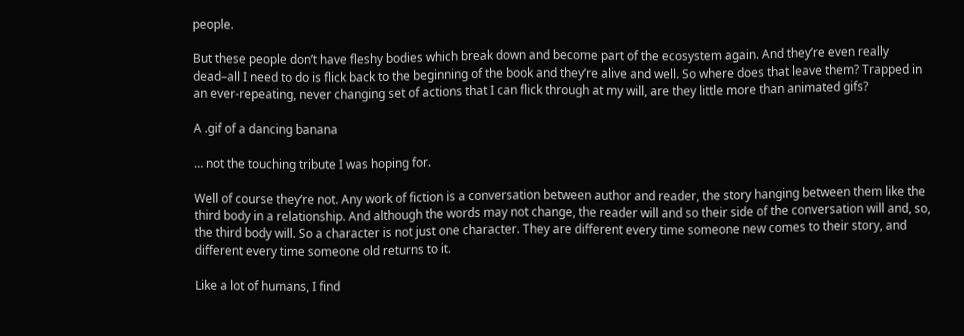people.

But these people don’t have fleshy bodies which break down and become part of the ecosystem again. And they’re even really dead–all I need to do is flick back to the beginning of the book and they’re alive and well. So where does that leave them? Trapped in an ever-repeating, never changing set of actions that I can flick through at my will, are they little more than animated gifs?

A .gif of a dancing banana

… not the touching tribute I was hoping for.

Well of course they’re not. Any work of fiction is a conversation between author and reader, the story hanging between them like the third body in a relationship. And although the words may not change, the reader will and so their side of the conversation will and, so, the third body will. So a character is not just one character. They are different every time someone new comes to their story, and different every time someone old returns to it.

Like a lot of humans, I find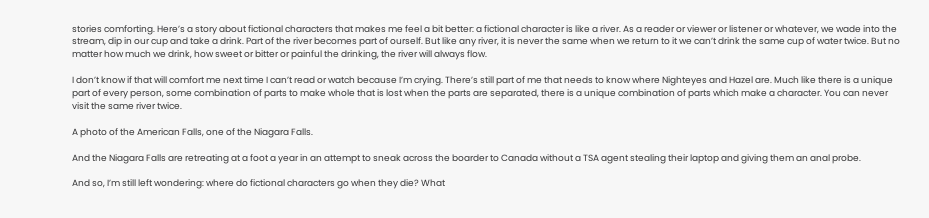stories comforting. Here’s a story about fictional characters that makes me feel a bit better: a fictional character is like a river. As a reader or viewer or listener or whatever, we wade into the stream, dip in our cup and take a drink. Part of the river becomes part of ourself. But like any river, it is never the same when we return to it we can’t drink the same cup of water twice. But no matter how much we drink, how sweet or bitter or painful the drinking, the river will always flow.

I don’t know if that will comfort me next time I can’t read or watch because I’m crying. There’s still part of me that needs to know where Nighteyes and Hazel are. Much like there is a unique part of every person, some combination of parts to make whole that is lost when the parts are separated, there is a unique combination of parts which make a character. You can never visit the same river twice.

A photo of the American Falls, one of the Niagara Falls.

And the Niagara Falls are retreating at a foot a year in an attempt to sneak across the boarder to Canada without a TSA agent stealing their laptop and giving them an anal probe.

And so, I’m still left wondering: where do fictional characters go when they die? What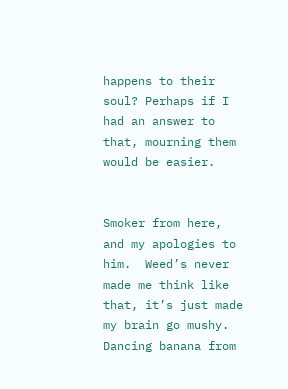happens to their soul? Perhaps if I had an answer to that, mourning them would be easier.


Smoker from here, and my apologies to him.  Weed’s never made me think like that, it’s just made my brain go mushy.  Dancing banana from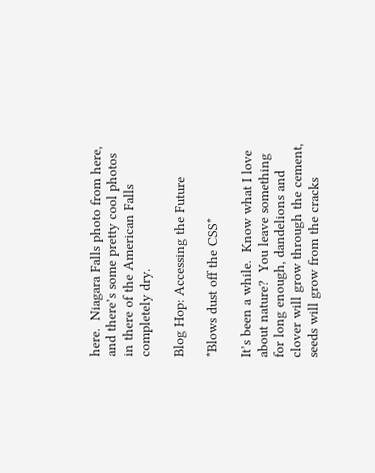here.  Niagara Falls photo from here, and there’s some pretty cool photos in there of the American Falls completely dry.

Blog Hop: Accessing the Future

*Blows dust off the CSS*

It’s been a while.  Know what I love about nature?  You leave something for long enough, dandelions and clover will grow through the cement, seeds will grow from the cracks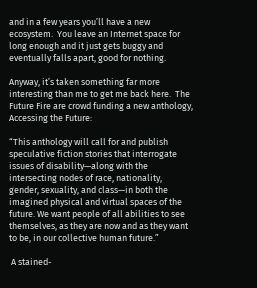and in a few years you’ll have a new ecosystem.  You leave an Internet space for long enough and it just gets buggy and eventually falls apart, good for nothing.

Anyway, it’s taken something far more interesting than me to get me back here.  The Future Fire are crowd funding a new anthology, Accessing the Future:

“This anthology will call for and publish speculative fiction stories that interrogate issues of disability—along with the intersecting nodes of race, nationality, gender, sexuality, and class—in both the imagined physical and virtual spaces of the future. We want people of all abilities to see themselves, as they are now and as they want to be, in our collective human future.”

 A stained-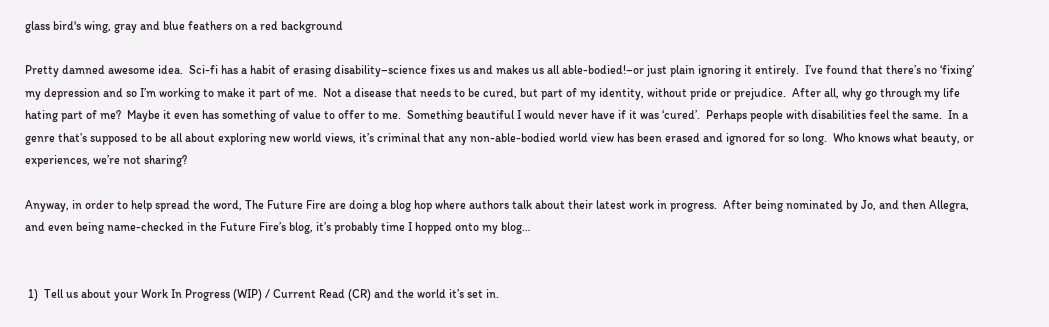glass bird's wing, gray and blue feathers on a red background

Pretty damned awesome idea.  Sci-fi has a habit of erasing disability–science fixes us and makes us all able-bodied!–or just plain ignoring it entirely.  I’ve found that there’s no ‘fixing’ my depression and so I’m working to make it part of me.  Not a disease that needs to be cured, but part of my identity, without pride or prejudice.  After all, why go through my life hating part of me?  Maybe it even has something of value to offer to me.  Something beautiful I would never have if it was ‘cured’.  Perhaps people with disabilities feel the same.  In a genre that’s supposed to be all about exploring new world views, it’s criminal that any non-able-bodied world view has been erased and ignored for so long.  Who knows what beauty, or experiences, we’re not sharing?

Anyway, in order to help spread the word, The Future Fire are doing a blog hop where authors talk about their latest work in progress.  After being nominated by Jo, and then Allegra, and even being name-checked in the Future Fire’s blog, it’s probably time I hopped onto my blog…


 1)  Tell us about your Work In Progress (WIP) / Current Read (CR) and the world it’s set in.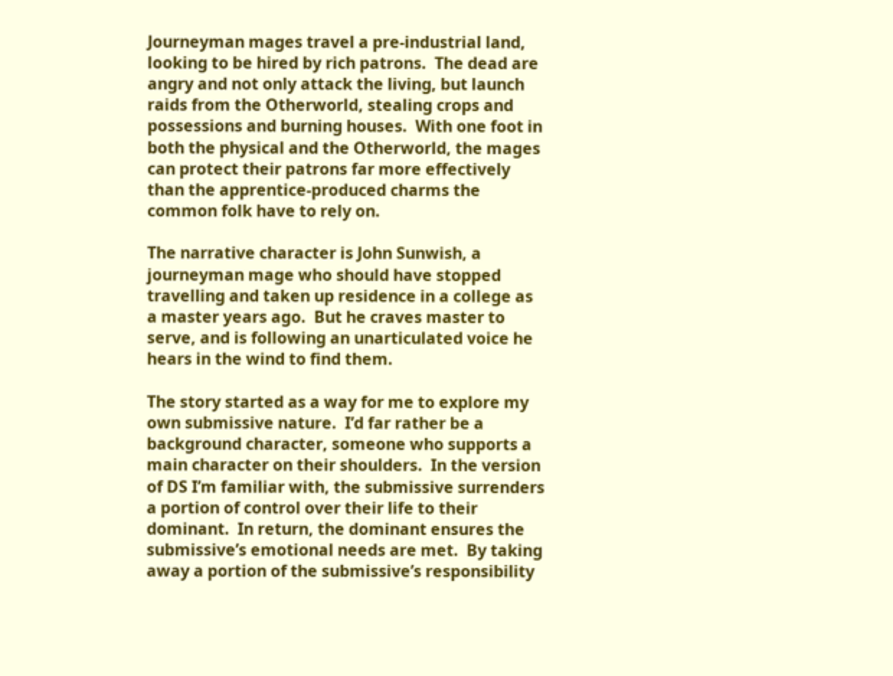Journeyman mages travel a pre-industrial land, looking to be hired by rich patrons.  The dead are angry and not only attack the living, but launch raids from the Otherworld, stealing crops and possessions and burning houses.  With one foot in both the physical and the Otherworld, the mages can protect their patrons far more effectively than the apprentice-produced charms the common folk have to rely on.

The narrative character is John Sunwish, a journeyman mage who should have stopped travelling and taken up residence in a college as a master years ago.  But he craves master to serve, and is following an unarticulated voice he hears in the wind to find them.

The story started as a way for me to explore my own submissive nature.  I’d far rather be a background character, someone who supports a main character on their shoulders.  In the version of DS I’m familiar with, the submissive surrenders a portion of control over their life to their dominant.  In return, the dominant ensures the submissive’s emotional needs are met.  By taking away a portion of the submissive’s responsibility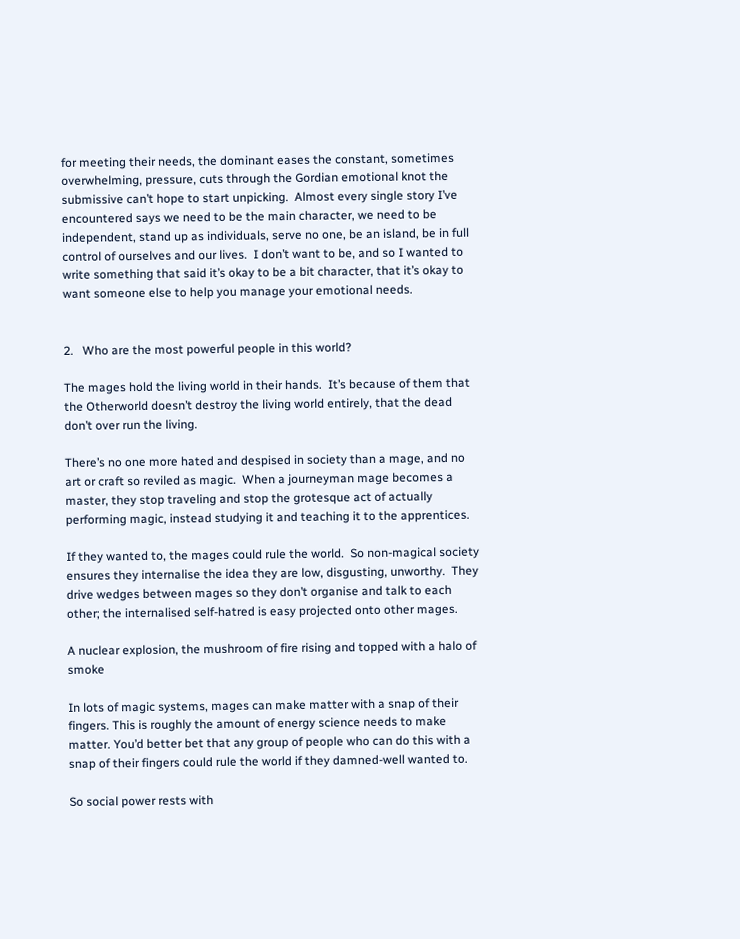for meeting their needs, the dominant eases the constant, sometimes overwhelming, pressure, cuts through the Gordian emotional knot the submissive can’t hope to start unpicking.  Almost every single story I’ve encountered says we need to be the main character, we need to be independent, stand up as individuals, serve no one, be an island, be in full control of ourselves and our lives.  I don’t want to be, and so I wanted to write something that said it’s okay to be a bit character, that it’s okay to want someone else to help you manage your emotional needs.


2.   Who are the most powerful people in this world?

The mages hold the living world in their hands.  It’s because of them that the Otherworld doesn’t destroy the living world entirely, that the dead don’t over run the living.

There’s no one more hated and despised in society than a mage, and no art or craft so reviled as magic.  When a journeyman mage becomes a master, they stop traveling and stop the grotesque act of actually performing magic, instead studying it and teaching it to the apprentices.

If they wanted to, the mages could rule the world.  So non-magical society ensures they internalise the idea they are low, disgusting, unworthy.  They drive wedges between mages so they don’t organise and talk to each other; the internalised self-hatred is easy projected onto other mages.

A nuclear explosion, the mushroom of fire rising and topped with a halo of smoke

In lots of magic systems, mages can make matter with a snap of their fingers. This is roughly the amount of energy science needs to make matter. You’d better bet that any group of people who can do this with a snap of their fingers could rule the world if they damned-well wanted to.

So social power rests with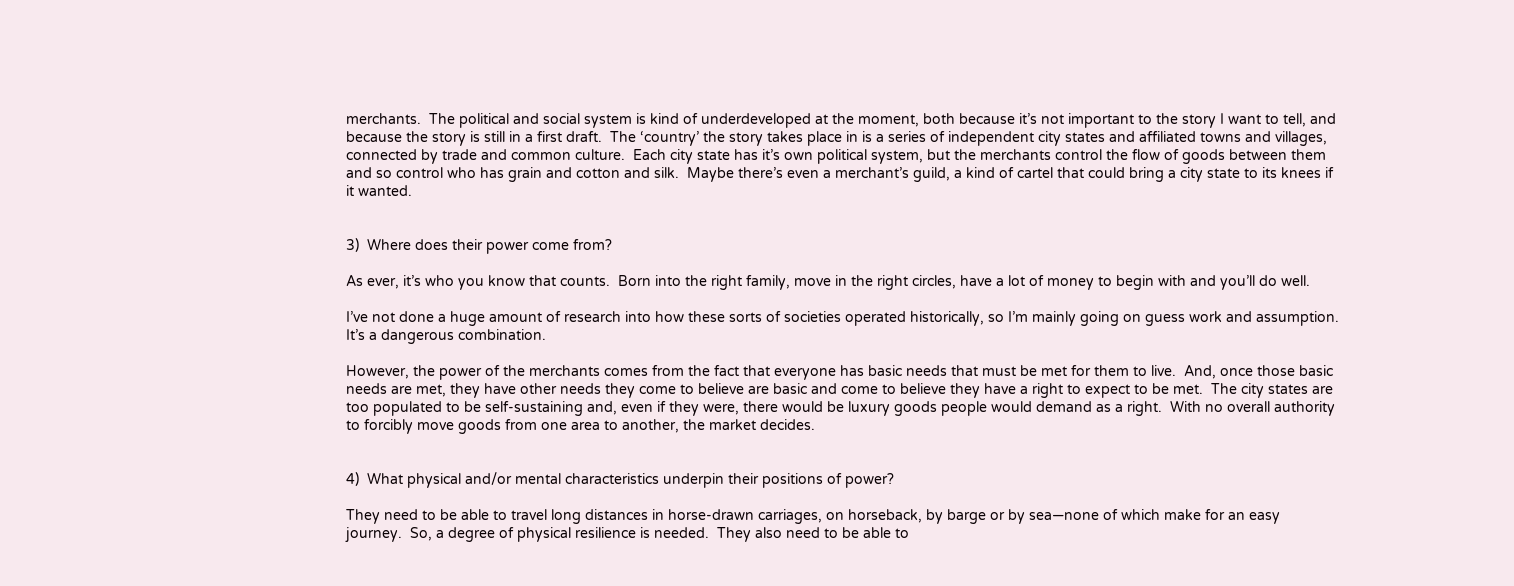merchants.  The political and social system is kind of underdeveloped at the moment, both because it’s not important to the story I want to tell, and because the story is still in a first draft.  The ‘country’ the story takes place in is a series of independent city states and affiliated towns and villages, connected by trade and common culture.  Each city state has it’s own political system, but the merchants control the flow of goods between them and so control who has grain and cotton and silk.  Maybe there’s even a merchant’s guild, a kind of cartel that could bring a city state to its knees if it wanted.


3)  Where does their power come from?

As ever, it’s who you know that counts.  Born into the right family, move in the right circles, have a lot of money to begin with and you’ll do well.

I’ve not done a huge amount of research into how these sorts of societies operated historically, so I’m mainly going on guess work and assumption.  It’s a dangerous combination.

However, the power of the merchants comes from the fact that everyone has basic needs that must be met for them to live.  And, once those basic needs are met, they have other needs they come to believe are basic and come to believe they have a right to expect to be met.  The city states are too populated to be self-sustaining and, even if they were, there would be luxury goods people would demand as a right.  With no overall authority to forcibly move goods from one area to another, the market decides.


4)  What physical and/or mental characteristics underpin their positions of power?

They need to be able to travel long distances in horse-drawn carriages, on horseback, by barge or by sea—none of which make for an easy journey.  So, a degree of physical resilience is needed.  They also need to be able to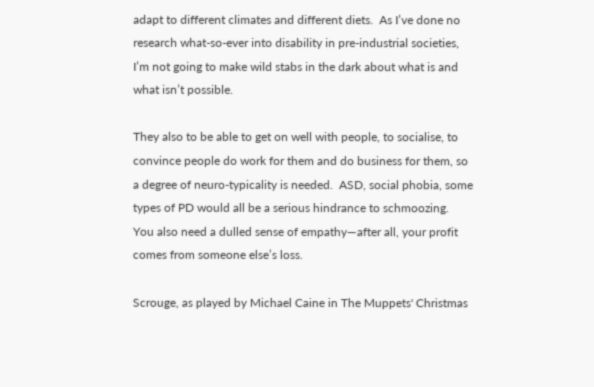adapt to different climates and different diets.  As I’ve done no research what-so-ever into disability in pre-industrial societies, I’m not going to make wild stabs in the dark about what is and what isn’t possible.

They also to be able to get on well with people, to socialise, to convince people do work for them and do business for them, so a degree of neuro-typicality is needed.  ASD, social phobia, some types of PD would all be a serious hindrance to schmoozing.  You also need a dulled sense of empathy—after all, your profit comes from someone else’s loss.

Scrouge, as played by Michael Caine in The Muppets' Christmas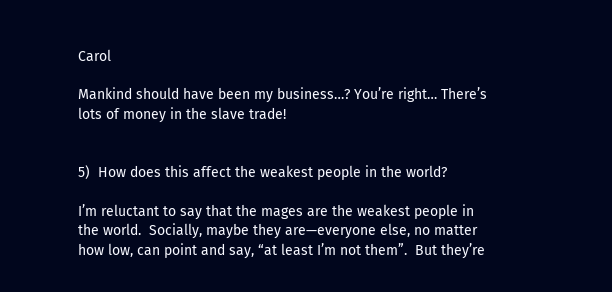Carol

Mankind should have been my business…? You’re right… There’s lots of money in the slave trade!


5)  How does this affect the weakest people in the world?

I’m reluctant to say that the mages are the weakest people in the world.  Socially, maybe they are—everyone else, no matter how low, can point and say, “at least I’m not them”.  But they’re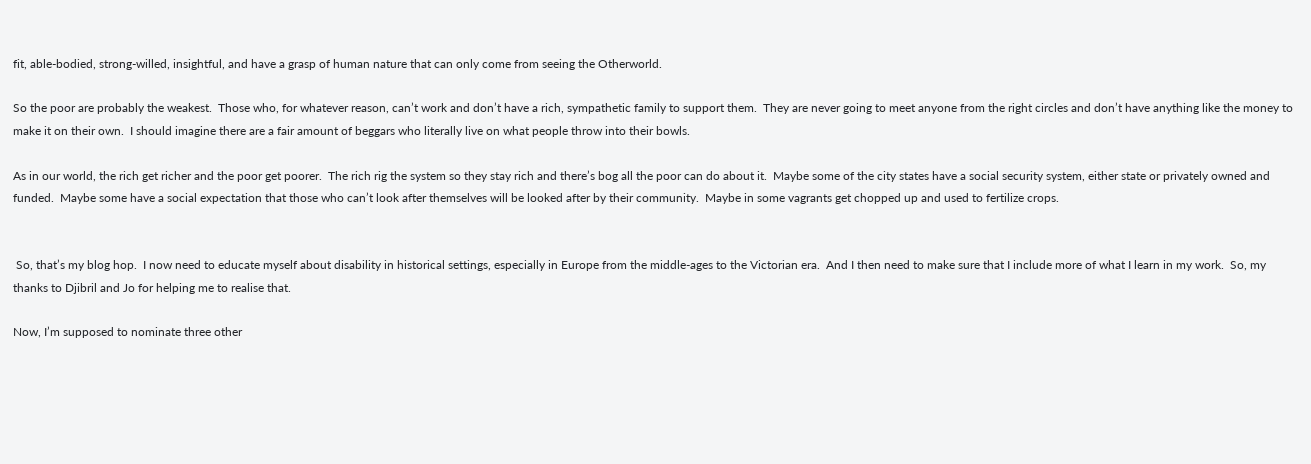fit, able-bodied, strong-willed, insightful, and have a grasp of human nature that can only come from seeing the Otherworld.

So the poor are probably the weakest.  Those who, for whatever reason, can’t work and don’t have a rich, sympathetic family to support them.  They are never going to meet anyone from the right circles and don’t have anything like the money to make it on their own.  I should imagine there are a fair amount of beggars who literally live on what people throw into their bowls.

As in our world, the rich get richer and the poor get poorer.  The rich rig the system so they stay rich and there’s bog all the poor can do about it.  Maybe some of the city states have a social security system, either state or privately owned and funded.  Maybe some have a social expectation that those who can’t look after themselves will be looked after by their community.  Maybe in some vagrants get chopped up and used to fertilize crops.


 So, that’s my blog hop.  I now need to educate myself about disability in historical settings, especially in Europe from the middle-ages to the Victorian era.  And I then need to make sure that I include more of what I learn in my work.  So, my thanks to Djibril and Jo for helping me to realise that.

Now, I’m supposed to nominate three other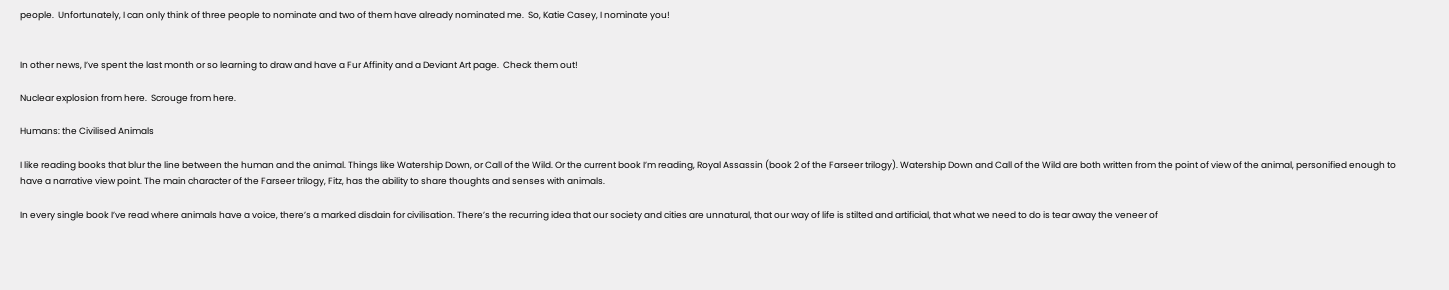people.  Unfortunately, I can only think of three people to nominate and two of them have already nominated me.  So, Katie Casey, I nominate you!


In other news, I’ve spent the last month or so learning to draw and have a Fur Affinity and a Deviant Art page.  Check them out!

Nuclear explosion from here.  Scrouge from here.

Humans: the Civilised Animals

I like reading books that blur the line between the human and the animal. Things like Watership Down, or Call of the Wild. Or the current book I’m reading, Royal Assassin (book 2 of the Farseer trilogy). Watership Down and Call of the Wild are both written from the point of view of the animal, personified enough to have a narrative view point. The main character of the Farseer trilogy, Fitz, has the ability to share thoughts and senses with animals.

In every single book I’ve read where animals have a voice, there’s a marked disdain for civilisation. There’s the recurring idea that our society and cities are unnatural, that our way of life is stilted and artificial, that what we need to do is tear away the veneer of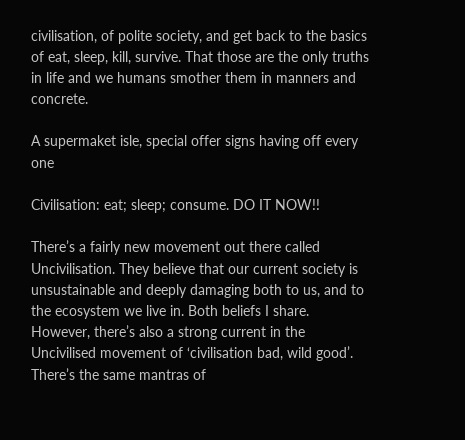civilisation, of polite society, and get back to the basics of eat, sleep, kill, survive. That those are the only truths in life and we humans smother them in manners and concrete.

A supermaket isle, special offer signs having off every one

Civilisation: eat; sleep; consume. DO IT NOW!!

There’s a fairly new movement out there called Uncivilisation. They believe that our current society is unsustainable and deeply damaging both to us, and to the ecosystem we live in. Both beliefs I share. However, there’s also a strong current in the Uncivilised movement of ‘civilisation bad, wild good’. There’s the same mantras of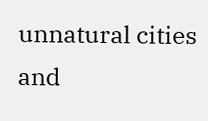unnatural cities and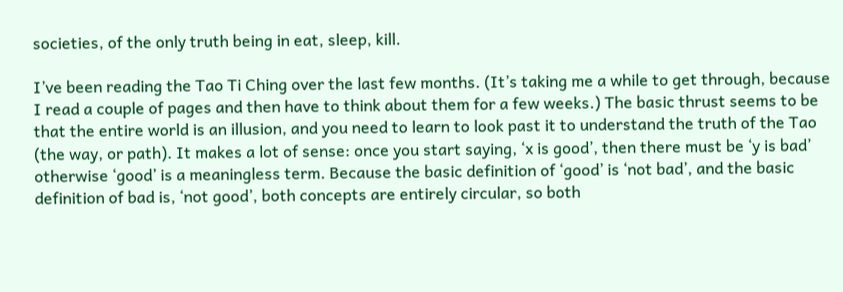societies, of the only truth being in eat, sleep, kill.

I’ve been reading the Tao Ti Ching over the last few months. (It’s taking me a while to get through, because I read a couple of pages and then have to think about them for a few weeks.) The basic thrust seems to be that the entire world is an illusion, and you need to learn to look past it to understand the truth of the Tao (the way, or path). It makes a lot of sense: once you start saying, ‘x is good’, then there must be ‘y is bad’ otherwise ‘good’ is a meaningless term. Because the basic definition of ‘good’ is ‘not bad’, and the basic definition of bad is, ‘not good’, both concepts are entirely circular, so both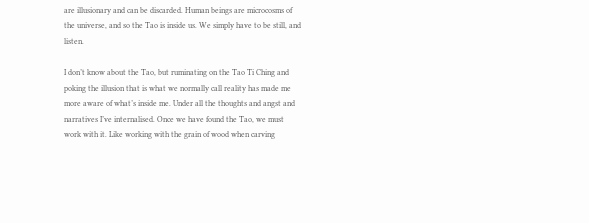are illusionary and can be discarded. Human beings are microcosms of the universe, and so the Tao is inside us. We simply have to be still, and listen.

I don’t know about the Tao, but ruminating on the Tao Ti Ching and poking the illusion that is what we normally call reality has made me more aware of what’s inside me. Under all the thoughts and angst and narratives I’ve internalised. Once we have found the Tao, we must work with it. Like working with the grain of wood when carving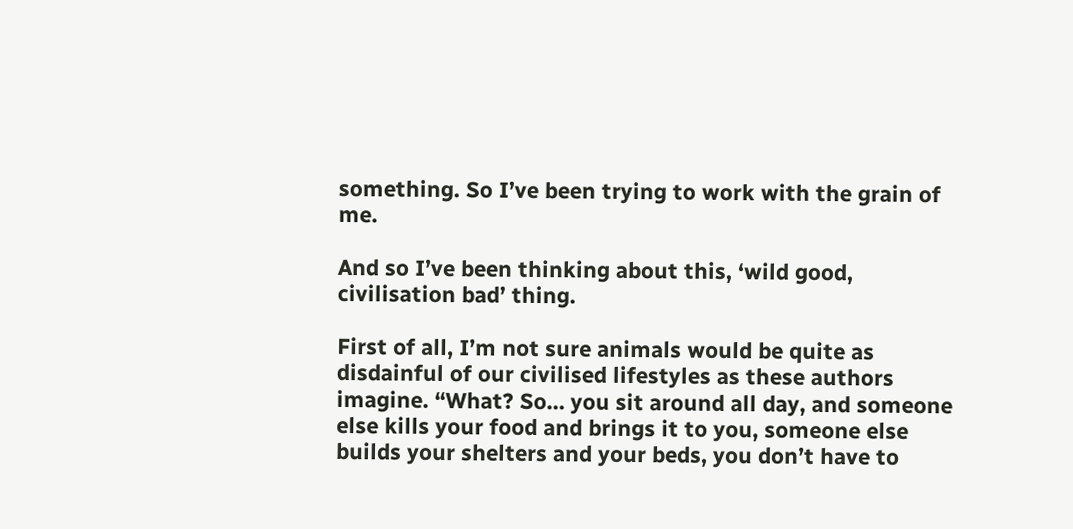something. So I’ve been trying to work with the grain of me.

And so I’ve been thinking about this, ‘wild good, civilisation bad’ thing.

First of all, I’m not sure animals would be quite as disdainful of our civilised lifestyles as these authors imagine. “What? So… you sit around all day, and someone else kills your food and brings it to you, someone else builds your shelters and your beds, you don’t have to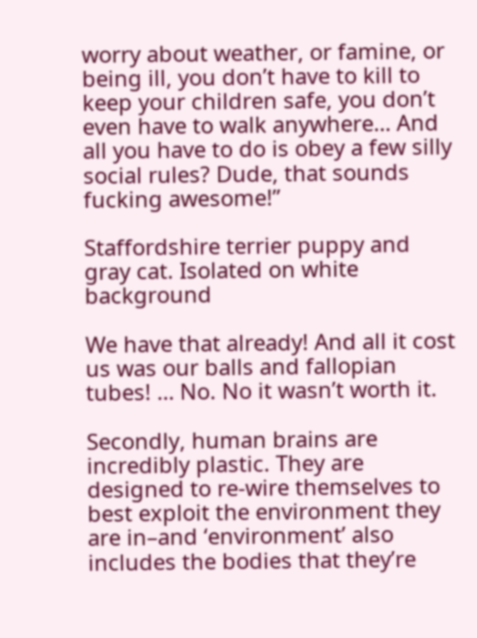worry about weather, or famine, or being ill, you don’t have to kill to keep your children safe, you don’t even have to walk anywhere… And all you have to do is obey a few silly social rules? Dude, that sounds fucking awesome!”

Staffordshire terrier puppy and gray cat. Isolated on white background

We have that already! And all it cost us was our balls and fallopian tubes! … No. No it wasn’t worth it.

Secondly, human brains are incredibly plastic. They are designed to re-wire themselves to best exploit the environment they are in–and ‘environment’ also includes the bodies that they’re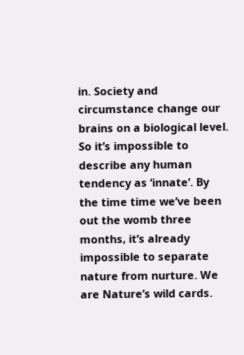in. Society and circumstance change our brains on a biological level. So it’s impossible to describe any human tendency as ‘innate’. By the time time we’ve been out the womb three months, it’s already impossible to separate nature from nurture. We are Nature’s wild cards.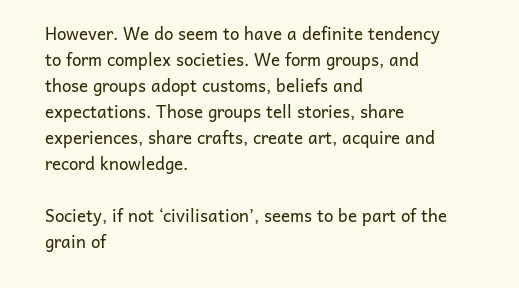However. We do seem to have a definite tendency to form complex societies. We form groups, and those groups adopt customs, beliefs and expectations. Those groups tell stories, share experiences, share crafts, create art, acquire and record knowledge.

Society, if not ‘civilisation’, seems to be part of the grain of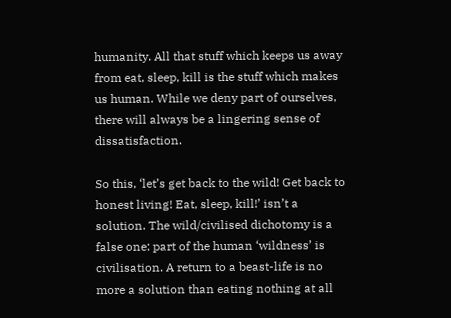humanity. All that stuff which keeps us away from eat, sleep, kill is the stuff which makes us human. While we deny part of ourselves, there will always be a lingering sense of dissatisfaction.

So this, ‘let’s get back to the wild! Get back to honest living! Eat, sleep, kill!’ isn’t a solution. The wild/civilised dichotomy is a false one: part of the human ‘wildness’ is civilisation. A return to a beast-life is no more a solution than eating nothing at all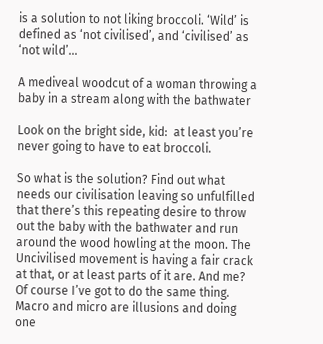is a solution to not liking broccoli. ‘Wild’ is defined as ‘not civilised’, and ‘civilised’ as ‘not wild’…

A mediveal woodcut of a woman throwing a baby in a stream along with the bathwater

Look on the bright side, kid:  at least you’re never going to have to eat broccoli.

So what is the solution? Find out what needs our civilisation leaving so unfulfilled that there’s this repeating desire to throw out the baby with the bathwater and run around the wood howling at the moon. The Uncivilised movement is having a fair crack at that, or at least parts of it are. And me? Of course I’ve got to do the same thing. Macro and micro are illusions and doing one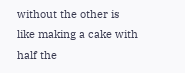without the other is like making a cake with half the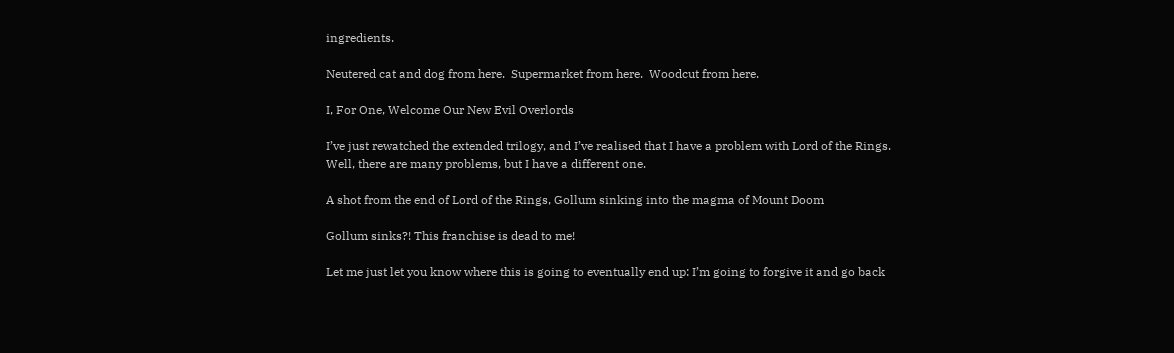ingredients.

Neutered cat and dog from here.  Supermarket from here.  Woodcut from here.

I, For One, Welcome Our New Evil Overlords

I’ve just rewatched the extended trilogy, and I’ve realised that I have a problem with Lord of the Rings. Well, there are many problems, but I have a different one.

A shot from the end of Lord of the Rings, Gollum sinking into the magma of Mount Doom

Gollum sinks?! This franchise is dead to me!

Let me just let you know where this is going to eventually end up: I’m going to forgive it and go back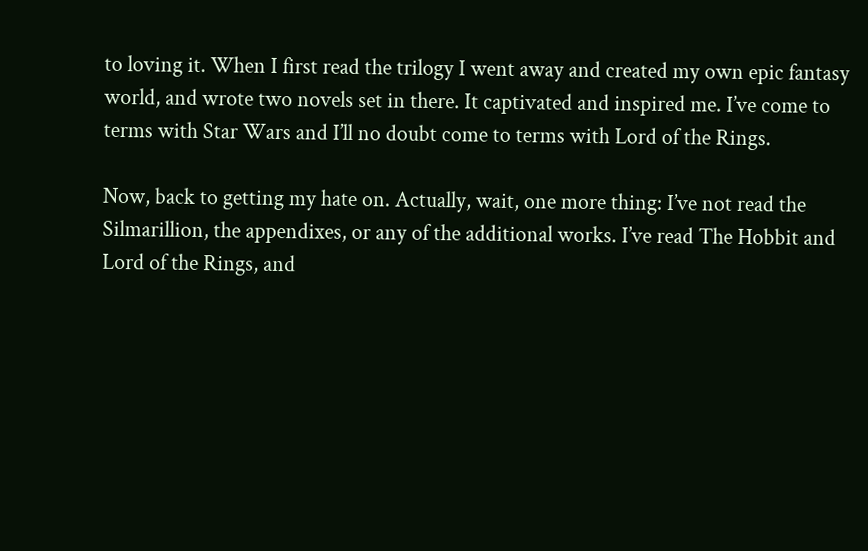to loving it. When I first read the trilogy I went away and created my own epic fantasy world, and wrote two novels set in there. It captivated and inspired me. I’ve come to terms with Star Wars and I’ll no doubt come to terms with Lord of the Rings.

Now, back to getting my hate on. Actually, wait, one more thing: I’ve not read the Silmarillion, the appendixes, or any of the additional works. I’ve read The Hobbit and Lord of the Rings, and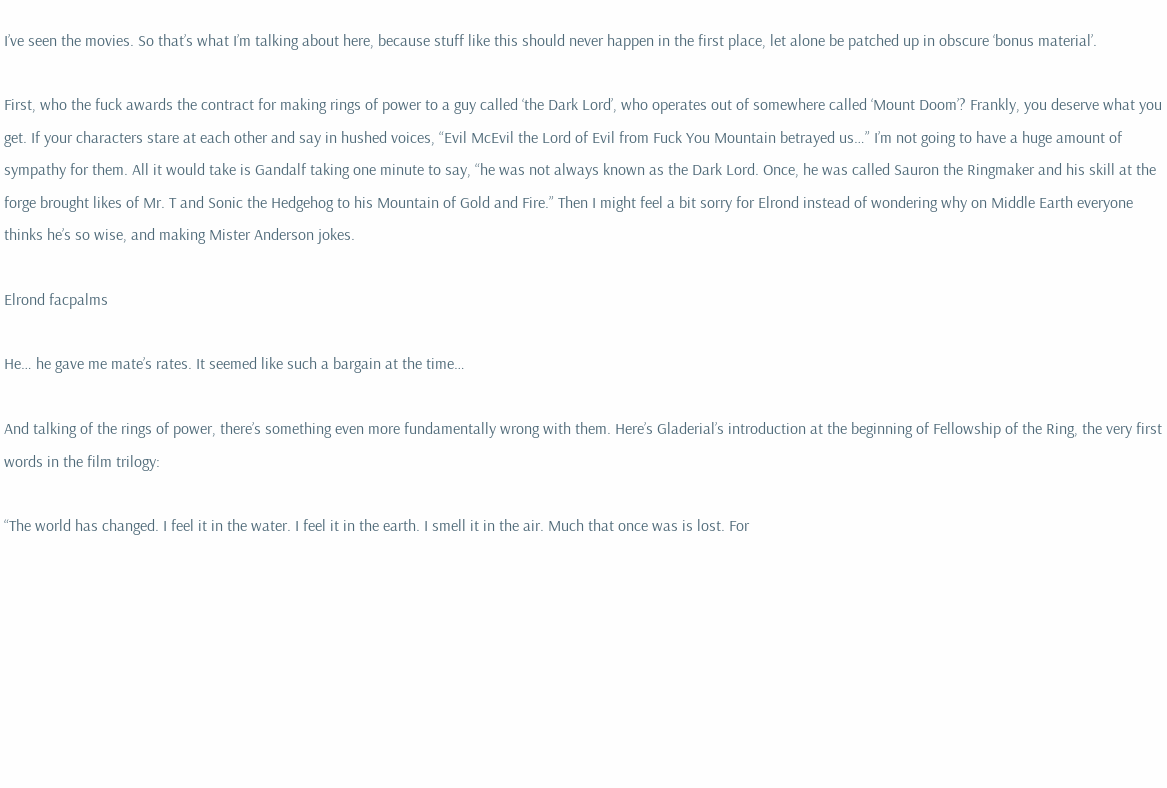I’ve seen the movies. So that’s what I’m talking about here, because stuff like this should never happen in the first place, let alone be patched up in obscure ‘bonus material’.

First, who the fuck awards the contract for making rings of power to a guy called ‘the Dark Lord’, who operates out of somewhere called ‘Mount Doom’? Frankly, you deserve what you get. If your characters stare at each other and say in hushed voices, “Evil McEvil the Lord of Evil from Fuck You Mountain betrayed us…” I’m not going to have a huge amount of sympathy for them. All it would take is Gandalf taking one minute to say, “he was not always known as the Dark Lord. Once, he was called Sauron the Ringmaker and his skill at the forge brought likes of Mr. T and Sonic the Hedgehog to his Mountain of Gold and Fire.” Then I might feel a bit sorry for Elrond instead of wondering why on Middle Earth everyone thinks he’s so wise, and making Mister Anderson jokes.

Elrond facpalms

He… he gave me mate’s rates. It seemed like such a bargain at the time…

And talking of the rings of power, there’s something even more fundamentally wrong with them. Here’s Gladerial’s introduction at the beginning of Fellowship of the Ring, the very first words in the film trilogy:

“The world has changed. I feel it in the water. I feel it in the earth. I smell it in the air. Much that once was is lost. For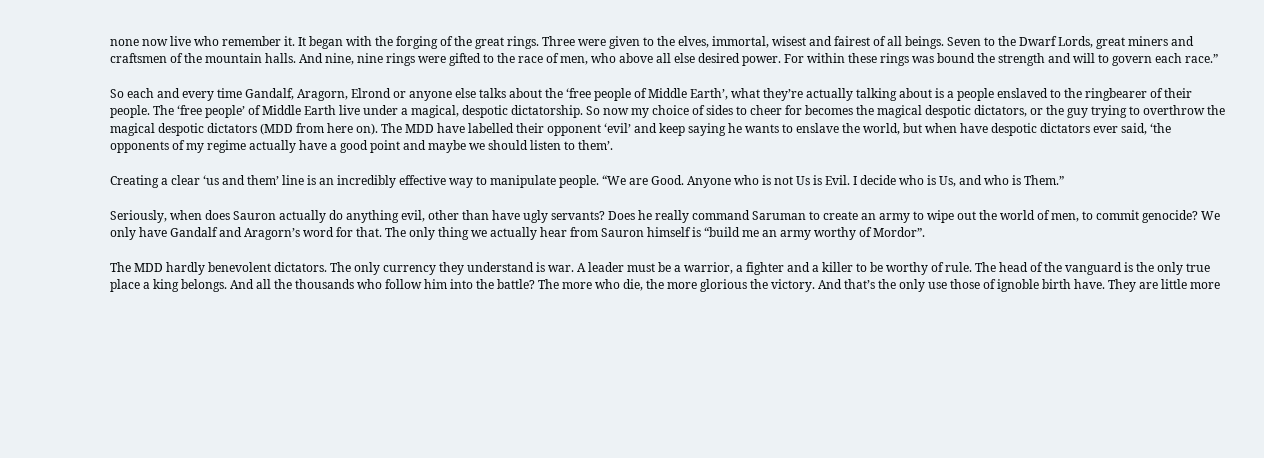none now live who remember it. It began with the forging of the great rings. Three were given to the elves, immortal, wisest and fairest of all beings. Seven to the Dwarf Lords, great miners and craftsmen of the mountain halls. And nine, nine rings were gifted to the race of men, who above all else desired power. For within these rings was bound the strength and will to govern each race.”

So each and every time Gandalf, Aragorn, Elrond or anyone else talks about the ‘free people of Middle Earth’, what they’re actually talking about is a people enslaved to the ringbearer of their people. The ‘free people’ of Middle Earth live under a magical, despotic dictatorship. So now my choice of sides to cheer for becomes the magical despotic dictators, or the guy trying to overthrow the magical despotic dictators (MDD from here on). The MDD have labelled their opponent ‘evil’ and keep saying he wants to enslave the world, but when have despotic dictators ever said, ‘the opponents of my regime actually have a good point and maybe we should listen to them’.

Creating a clear ‘us and them’ line is an incredibly effective way to manipulate people. “We are Good. Anyone who is not Us is Evil. I decide who is Us, and who is Them.”

Seriously, when does Sauron actually do anything evil, other than have ugly servants? Does he really command Saruman to create an army to wipe out the world of men, to commit genocide? We only have Gandalf and Aragorn’s word for that. The only thing we actually hear from Sauron himself is “build me an army worthy of Mordor”.

The MDD hardly benevolent dictators. The only currency they understand is war. A leader must be a warrior, a fighter and a killer to be worthy of rule. The head of the vanguard is the only true place a king belongs. And all the thousands who follow him into the battle? The more who die, the more glorious the victory. And that’s the only use those of ignoble birth have. They are little more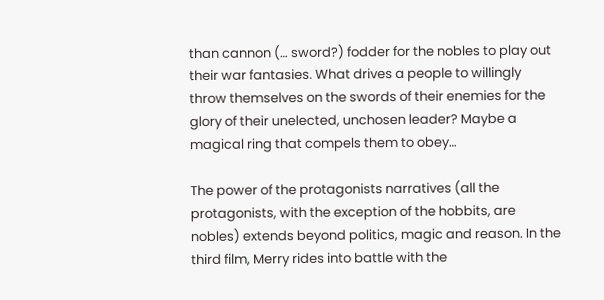than cannon (… sword?) fodder for the nobles to play out their war fantasies. What drives a people to willingly throw themselves on the swords of their enemies for the glory of their unelected, unchosen leader? Maybe a magical ring that compels them to obey…

The power of the protagonists narratives (all the protagonists, with the exception of the hobbits, are nobles) extends beyond politics, magic and reason. In the third film, Merry rides into battle with the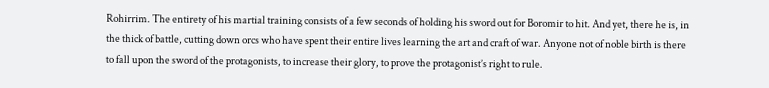Rohirrim. The entirety of his martial training consists of a few seconds of holding his sword out for Boromir to hit. And yet, there he is, in the thick of battle, cutting down orcs who have spent their entire lives learning the art and craft of war. Anyone not of noble birth is there to fall upon the sword of the protagonists, to increase their glory, to prove the protagonist’s right to rule.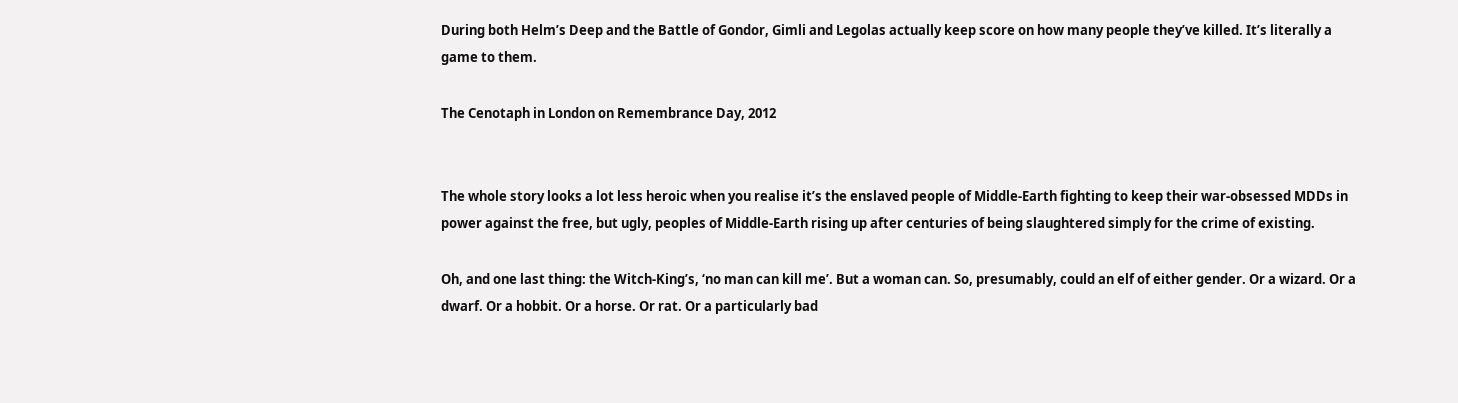During both Helm’s Deep and the Battle of Gondor, Gimli and Legolas actually keep score on how many people they’ve killed. It’s literally a game to them.

The Cenotaph in London on Remembrance Day, 2012


The whole story looks a lot less heroic when you realise it’s the enslaved people of Middle-Earth fighting to keep their war-obsessed MDDs in power against the free, but ugly, peoples of Middle-Earth rising up after centuries of being slaughtered simply for the crime of existing.

Oh, and one last thing: the Witch-King’s, ‘no man can kill me’. But a woman can. So, presumably, could an elf of either gender. Or a wizard. Or a dwarf. Or a hobbit. Or a horse. Or rat. Or a particularly bad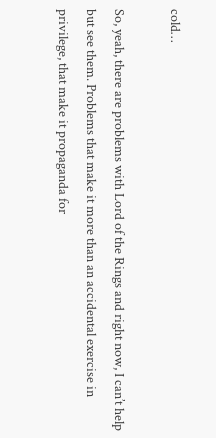cold…

So, yeah, there are problems with Lord of the Rings and right now, I can’t help but see them. Problems that make it more than an accidental exercise in privilege, that make it propaganda for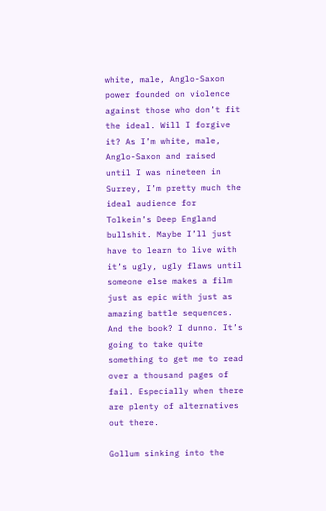white, male, Anglo-Saxon power founded on violence against those who don’t fit the ideal. Will I forgive it? As I’m white, male, Anglo-Saxon and raised until I was nineteen in Surrey, I’m pretty much the ideal audience for Tolkein’s Deep England bullshit. Maybe I’ll just have to learn to live with it’s ugly, ugly flaws until someone else makes a film just as epic with just as amazing battle sequences. And the book? I dunno. It’s going to take quite something to get me to read over a thousand pages of fail. Especially when there are plenty of alternatives out there.

Gollum sinking into the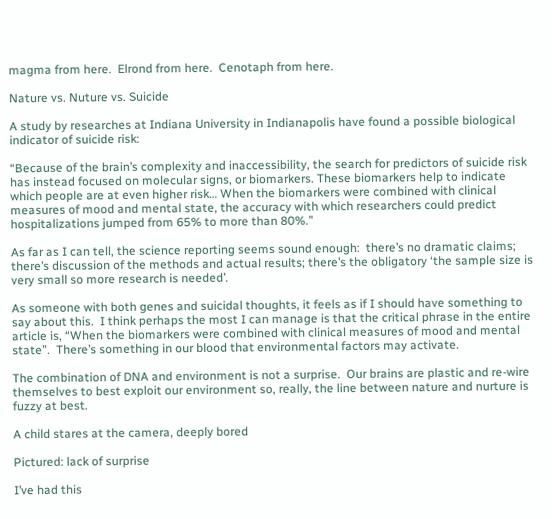magma from here.  Elrond from here.  Cenotaph from here.

Nature vs. Nuture vs. Suicide

A study by researches at Indiana University in Indianapolis have found a possible biological indicator of suicide risk:

“Because of the brain’s complexity and inaccessibility, the search for predictors of suicide risk has instead focused on molecular signs, or biomarkers. These biomarkers help to indicate which people are at even higher risk… When the biomarkers were combined with clinical measures of mood and mental state, the accuracy with which researchers could predict hospitalizations jumped from 65% to more than 80%.”

As far as I can tell, the science reporting seems sound enough:  there’s no dramatic claims; there’s discussion of the methods and actual results; there’s the obligatory ‘the sample size is very small so more research is needed’.

As someone with both genes and suicidal thoughts, it feels as if I should have something to say about this.  I think perhaps the most I can manage is that the critical phrase in the entire article is, “When the biomarkers were combined with clinical measures of mood and mental state”.  There’s something in our blood that environmental factors may activate.

The combination of DNA and environment is not a surprise.  Our brains are plastic and re-wire themselves to best exploit our environment so, really, the line between nature and nurture is fuzzy at best.

A child stares at the camera, deeply bored

Pictured: lack of surprise

I’ve had this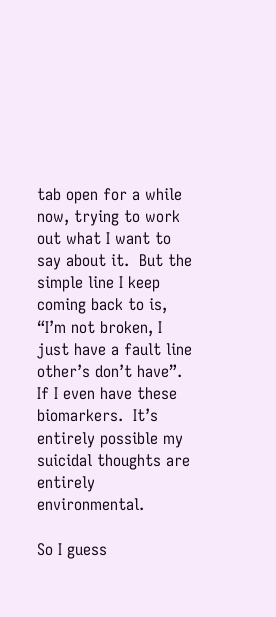tab open for a while now, trying to work out what I want to say about it.  But the simple line I keep coming back to is, “I’m not broken, I just have a fault line other’s don’t have”.  If I even have these biomarkers.  It’s entirely possible my suicidal thoughts are entirely environmental.

So I guess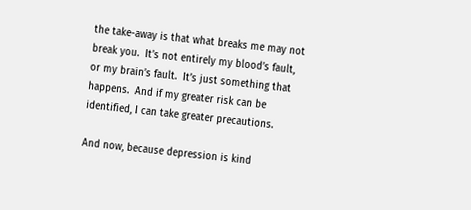the take-away is that what breaks me may not break you.  It’s not entirely my blood’s fault, or my brain’s fault.  It’s just something that happens.  And if my greater risk can be identified, I can take greater precautions.

And now, because depression is kind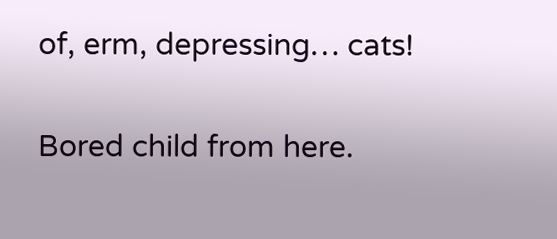of, erm, depressing… cats!

Bored child from here.